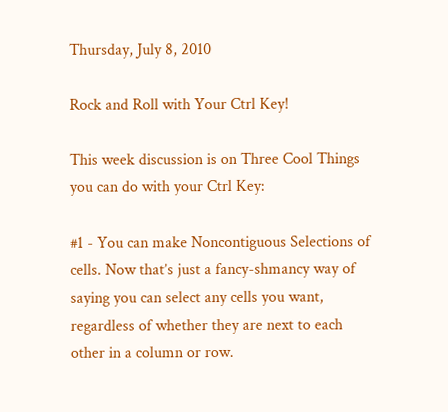Thursday, July 8, 2010

Rock and Roll with Your Ctrl Key!

This week discussion is on Three Cool Things you can do with your Ctrl Key:

#1 - You can make Noncontiguous Selections of cells. Now that’s just a fancy-shmancy way of saying you can select any cells you want, regardless of whether they are next to each other in a column or row.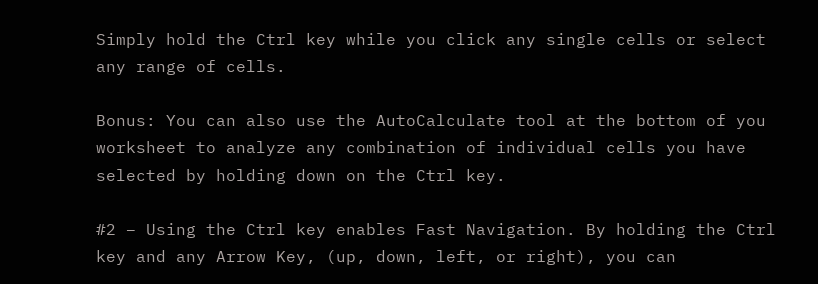Simply hold the Ctrl key while you click any single cells or select any range of cells.

Bonus: You can also use the AutoCalculate tool at the bottom of you worksheet to analyze any combination of individual cells you have selected by holding down on the Ctrl key.

#2 – Using the Ctrl key enables Fast Navigation. By holding the Ctrl key and any Arrow Key, (up, down, left, or right), you can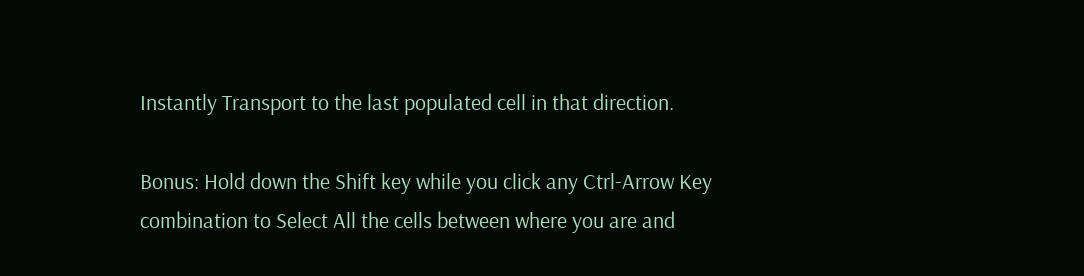Instantly Transport to the last populated cell in that direction.

Bonus: Hold down the Shift key while you click any Ctrl-Arrow Key combination to Select All the cells between where you are and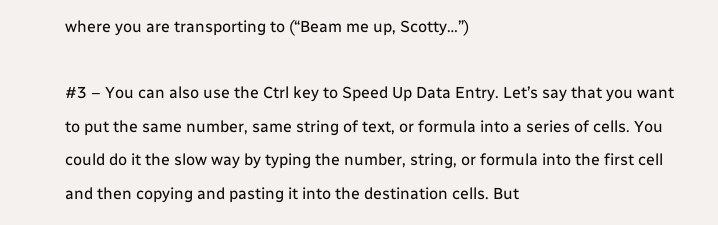where you are transporting to (“Beam me up, Scotty…”)

#3 – You can also use the Ctrl key to Speed Up Data Entry. Let’s say that you want to put the same number, same string of text, or formula into a series of cells. You could do it the slow way by typing the number, string, or formula into the first cell and then copying and pasting it into the destination cells. But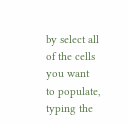by select all of the cells you want to populate, typing the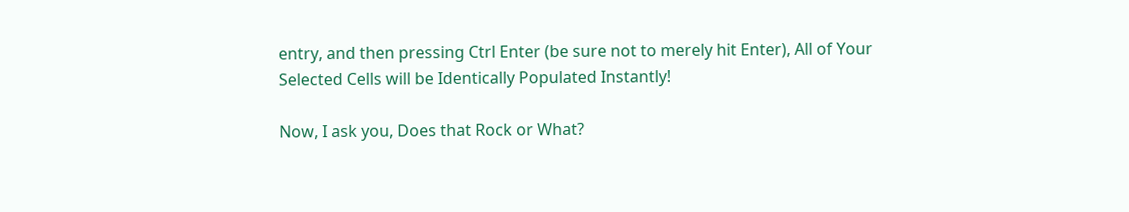entry, and then pressing Ctrl Enter (be sure not to merely hit Enter), All of Your Selected Cells will be Identically Populated Instantly!

Now, I ask you, Does that Rock or What?